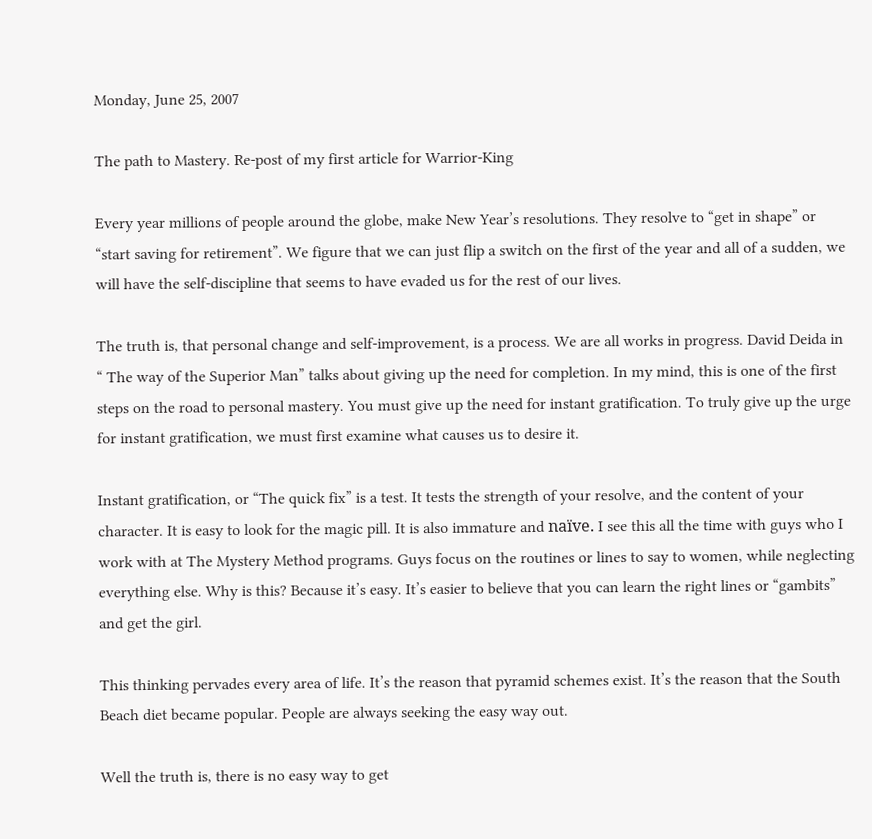Monday, June 25, 2007

The path to Mastery. Re-post of my first article for Warrior-King

Every year millions of people around the globe, make New Year’s resolutions. They resolve to “get in shape” or “start saving for retirement”. We figure that we can just flip a switch on the first of the year and all of a sudden, we will have the self-discipline that seems to have evaded us for the rest of our lives.

The truth is, that personal change and self-improvement, is a process. We are all works in progress. David Deida in “ The way of the Superior Man” talks about giving up the need for completion. In my mind, this is one of the first steps on the road to personal mastery. You must give up the need for instant gratification. To truly give up the urge for instant gratification, we must first examine what causes us to desire it.

Instant gratification, or “The quick fix” is a test. It tests the strength of your resolve, and the content of your character. It is easy to look for the magic pill. It is also immature and naïve. I see this all the time with guys who I work with at The Mystery Method programs. Guys focus on the routines or lines to say to women, while neglecting everything else. Why is this? Because it’s easy. It’s easier to believe that you can learn the right lines or “gambits” and get the girl.

This thinking pervades every area of life. It’s the reason that pyramid schemes exist. It’s the reason that the South Beach diet became popular. People are always seeking the easy way out.

Well the truth is, there is no easy way to get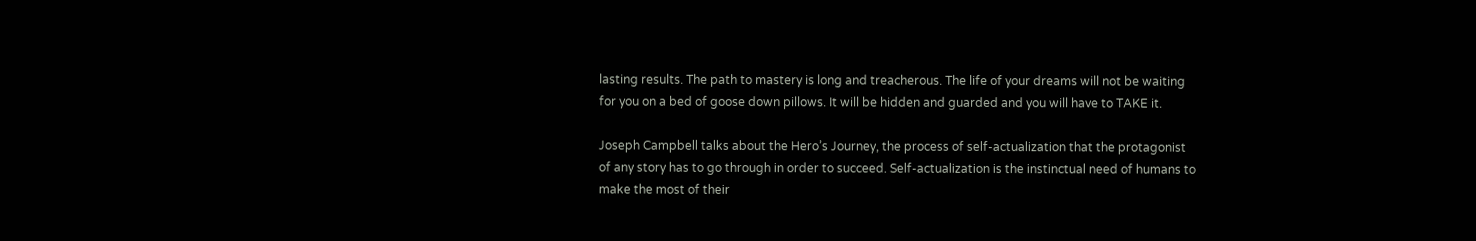lasting results. The path to mastery is long and treacherous. The life of your dreams will not be waiting for you on a bed of goose down pillows. It will be hidden and guarded and you will have to TAKE it.

Joseph Campbell talks about the Hero’s Journey, the process of self-actualization that the protagonist of any story has to go through in order to succeed. Self-actualization is the instinctual need of humans to make the most of their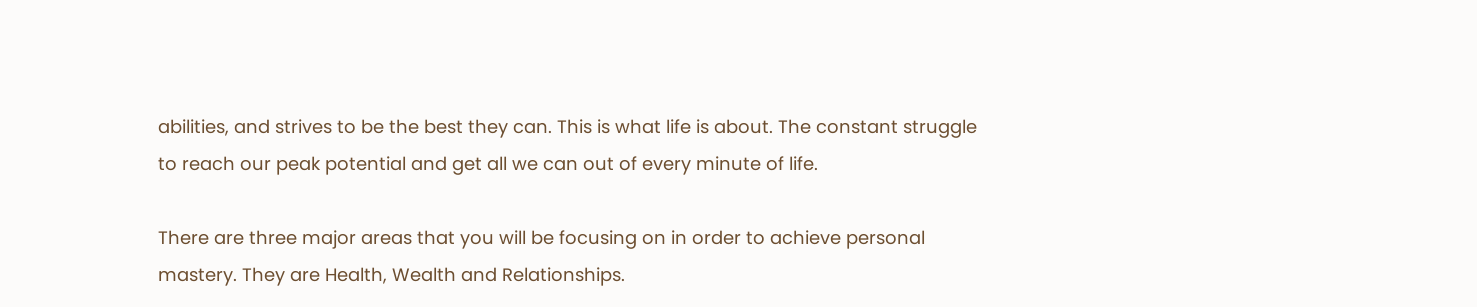abilities, and strives to be the best they can. This is what life is about. The constant struggle to reach our peak potential and get all we can out of every minute of life.

There are three major areas that you will be focusing on in order to achieve personal mastery. They are Health, Wealth and Relationships.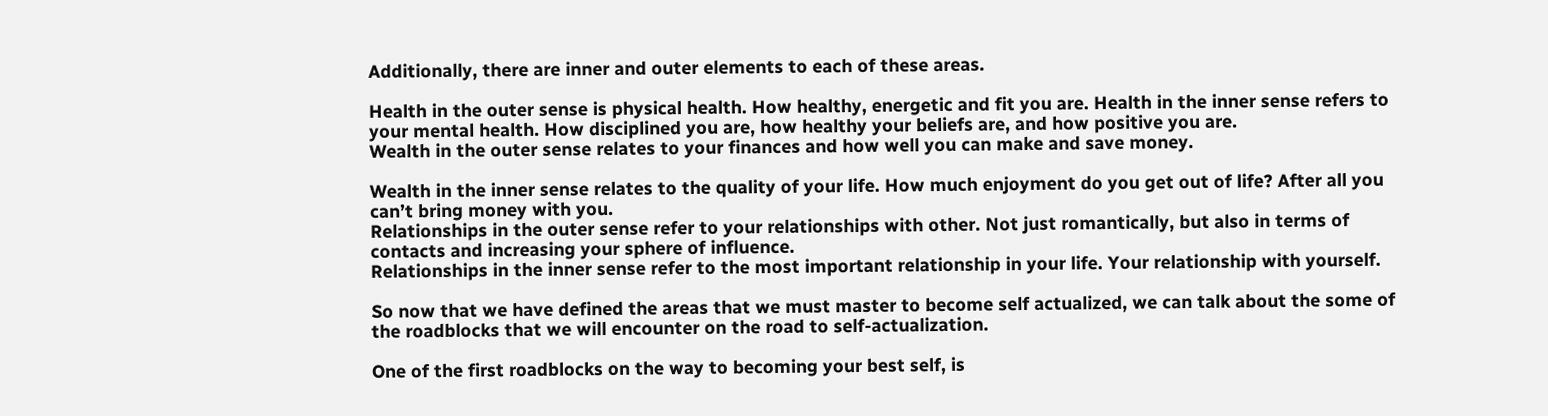Additionally, there are inner and outer elements to each of these areas.

Health in the outer sense is physical health. How healthy, energetic and fit you are. Health in the inner sense refers to your mental health. How disciplined you are, how healthy your beliefs are, and how positive you are.
Wealth in the outer sense relates to your finances and how well you can make and save money.

Wealth in the inner sense relates to the quality of your life. How much enjoyment do you get out of life? After all you can’t bring money with you.
Relationships in the outer sense refer to your relationships with other. Not just romantically, but also in terms of contacts and increasing your sphere of influence.
Relationships in the inner sense refer to the most important relationship in your life. Your relationship with yourself.

So now that we have defined the areas that we must master to become self actualized, we can talk about the some of the roadblocks that we will encounter on the road to self-actualization.

One of the first roadblocks on the way to becoming your best self, is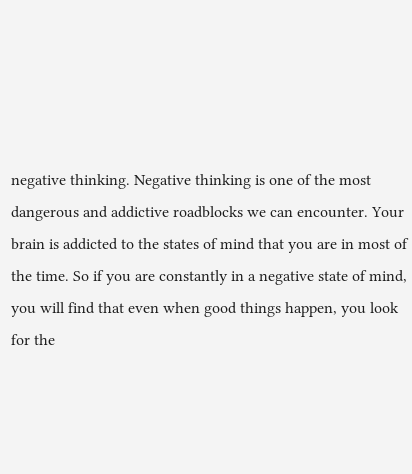negative thinking. Negative thinking is one of the most dangerous and addictive roadblocks we can encounter. Your brain is addicted to the states of mind that you are in most of the time. So if you are constantly in a negative state of mind, you will find that even when good things happen, you look for the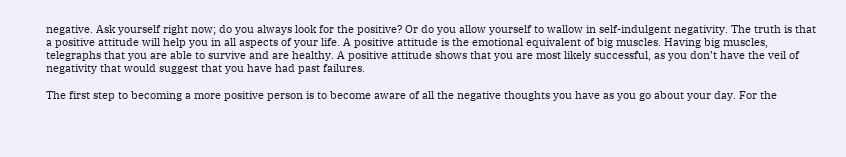negative. Ask yourself right now; do you always look for the positive? Or do you allow yourself to wallow in self-indulgent negativity. The truth is that a positive attitude will help you in all aspects of your life. A positive attitude is the emotional equivalent of big muscles. Having big muscles, telegraphs that you are able to survive and are healthy. A positive attitude shows that you are most likely successful, as you don’t have the veil of negativity that would suggest that you have had past failures.

The first step to becoming a more positive person is to become aware of all the negative thoughts you have as you go about your day. For the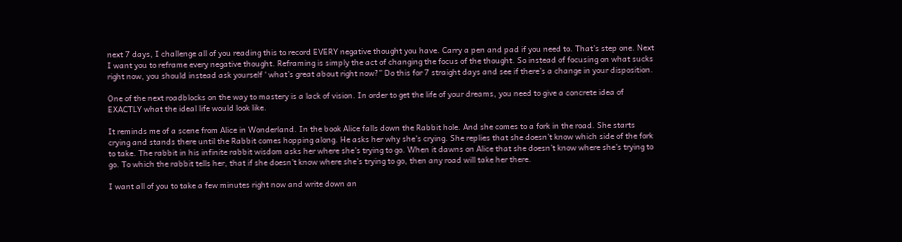next 7 days, I challenge all of you reading this to record EVERY negative thought you have. Carry a pen and pad if you need to. That’s step one. Next I want you to reframe every negative thought. Reframing is simply the act of changing the focus of the thought. So instead of focusing on what sucks right now, you should instead ask yourself ‘ what’s great about right now?” Do this for 7 straight days and see if there’s a change in your disposition.

One of the next roadblocks on the way to mastery is a lack of vision. In order to get the life of your dreams, you need to give a concrete idea of EXACTLY what the ideal life would look like.

It reminds me of a scene from Alice in Wonderland. In the book Alice falls down the Rabbit hole. And she comes to a fork in the road. She starts crying and stands there until the Rabbit comes hopping along. He asks her why she’s crying. She replies that she doesn’t know which side of the fork to take. The rabbit in his infinite rabbit wisdom asks her where she’s trying to go. When it dawns on Alice that she doesn’t know where she’s trying to go. To which the rabbit tells her, that if she doesn’t know where she’s trying to go, then any road will take her there.

I want all of you to take a few minutes right now and write down an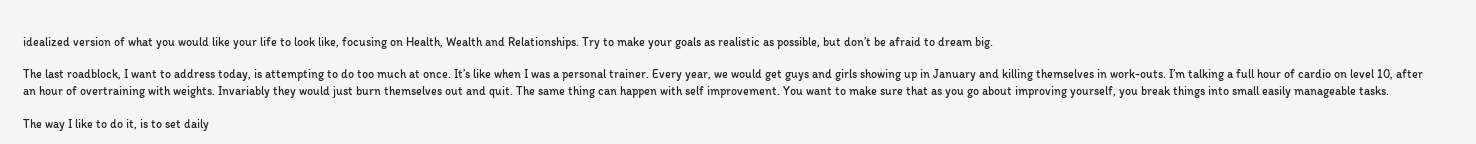idealized version of what you would like your life to look like, focusing on Health, Wealth and Relationships. Try to make your goals as realistic as possible, but don’t be afraid to dream big.

The last roadblock, I want to address today, is attempting to do too much at once. It’s like when I was a personal trainer. Every year, we would get guys and girls showing up in January and killing themselves in work-outs. I’m talking a full hour of cardio on level 10, after an hour of overtraining with weights. Invariably they would just burn themselves out and quit. The same thing can happen with self improvement. You want to make sure that as you go about improving yourself, you break things into small easily manageable tasks.

The way I like to do it, is to set daily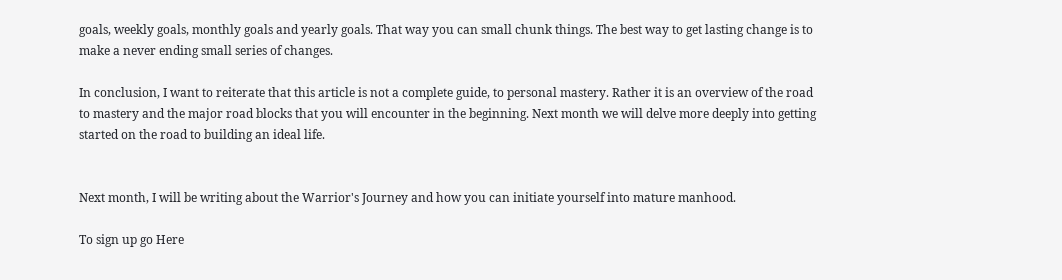goals, weekly goals, monthly goals and yearly goals. That way you can small chunk things. The best way to get lasting change is to make a never ending small series of changes.

In conclusion, I want to reiterate that this article is not a complete guide, to personal mastery. Rather it is an overview of the road to mastery and the major road blocks that you will encounter in the beginning. Next month we will delve more deeply into getting started on the road to building an ideal life.


Next month, I will be writing about the Warrior's Journey and how you can initiate yourself into mature manhood.

To sign up go Here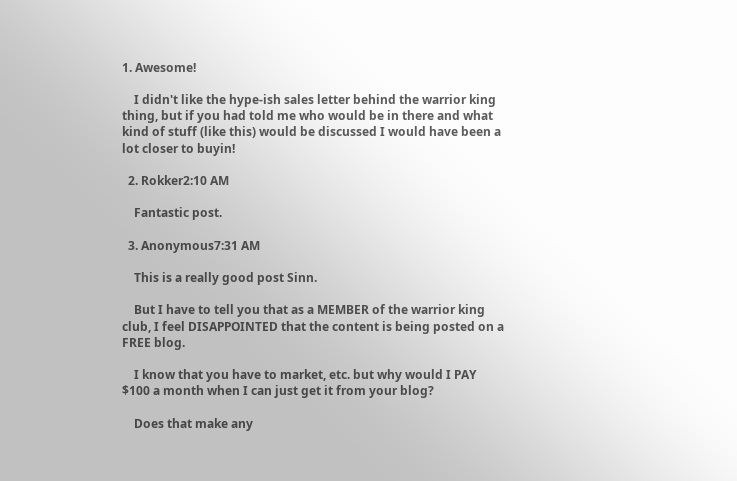1. Awesome!

    I didn't like the hype-ish sales letter behind the warrior king thing, but if you had told me who would be in there and what kind of stuff (like this) would be discussed I would have been a lot closer to buyin!

  2. Rokker2:10 AM

    Fantastic post.

  3. Anonymous7:31 AM

    This is a really good post Sinn.

    But I have to tell you that as a MEMBER of the warrior king club, I feel DISAPPOINTED that the content is being posted on a FREE blog.

    I know that you have to market, etc. but why would I PAY $100 a month when I can just get it from your blog?

    Does that make any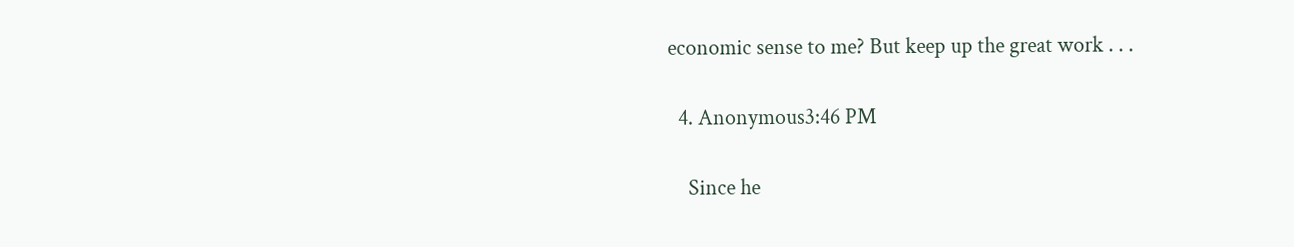economic sense to me? But keep up the great work . . .

  4. Anonymous3:46 PM

    Since he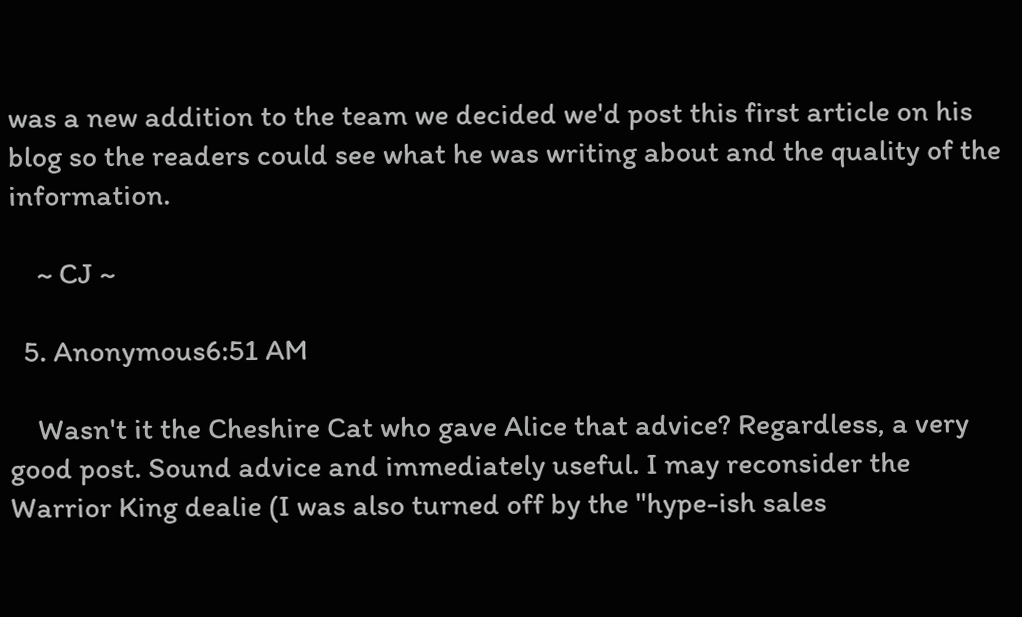was a new addition to the team we decided we'd post this first article on his blog so the readers could see what he was writing about and the quality of the information.

    ~ CJ ~

  5. Anonymous6:51 AM

    Wasn't it the Cheshire Cat who gave Alice that advice? Regardless, a very good post. Sound advice and immediately useful. I may reconsider the Warrior King dealie (I was also turned off by the "hype-ish sales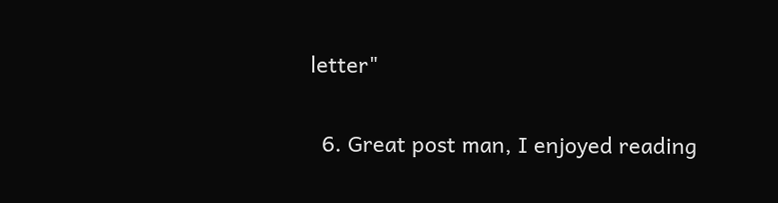letter"

  6. Great post man, I enjoyed reading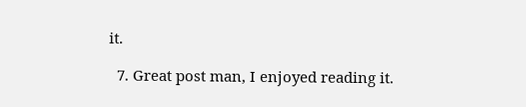it.

  7. Great post man, I enjoyed reading it.